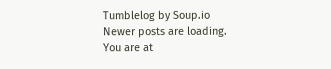Tumblelog by Soup.io
Newer posts are loading.
You are at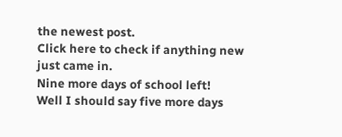the newest post.
Click here to check if anything new just came in.
Nine more days of school left!
Well I should say five more days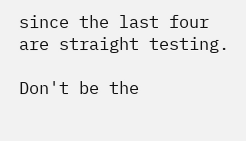since the last four are straight testing.

Don't be the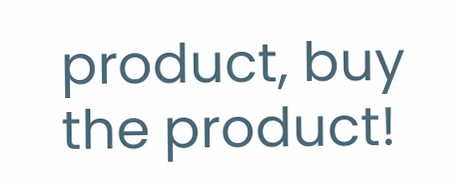product, buy the product!